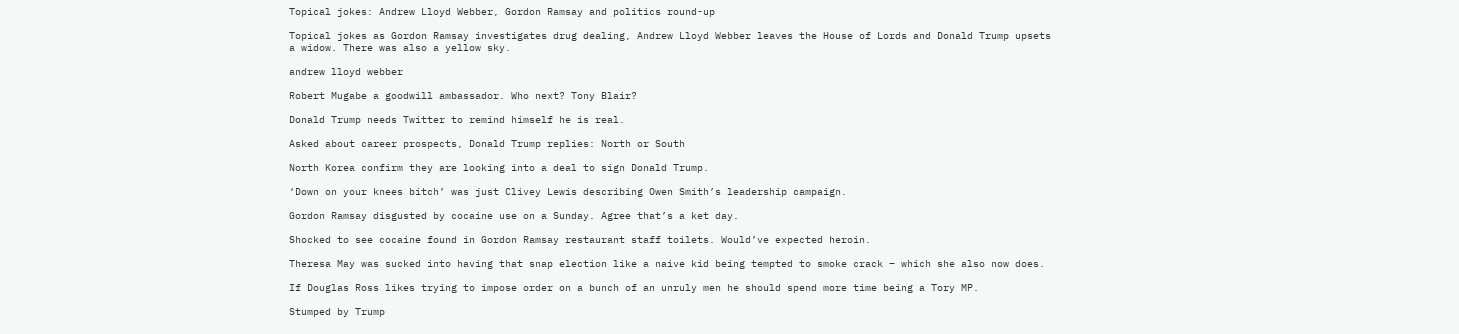Topical jokes: Andrew Lloyd Webber, Gordon Ramsay and politics round-up

Topical jokes as Gordon Ramsay investigates drug dealing, Andrew Lloyd Webber leaves the House of Lords and Donald Trump upsets a widow. There was also a yellow sky.

andrew lloyd webber

Robert Mugabe a goodwill ambassador. Who next? Tony Blair?

Donald Trump needs Twitter to remind himself he is real.

Asked about career prospects, Donald Trump replies: North or South

North Korea confirm they are looking into a deal to sign Donald Trump.

‘Down on your knees bitch’ was just Clivey Lewis describing Owen Smith’s leadership campaign.

Gordon Ramsay disgusted by cocaine use on a Sunday. Agree that’s a ket day.

Shocked to see cocaine found in Gordon Ramsay restaurant staff toilets. Would’ve expected heroin.

Theresa May was sucked into having that snap election like a naive kid being tempted to smoke crack – which she also now does.

If Douglas Ross likes trying to impose order on a bunch of an unruly men he should spend more time being a Tory MP.

Stumped by Trump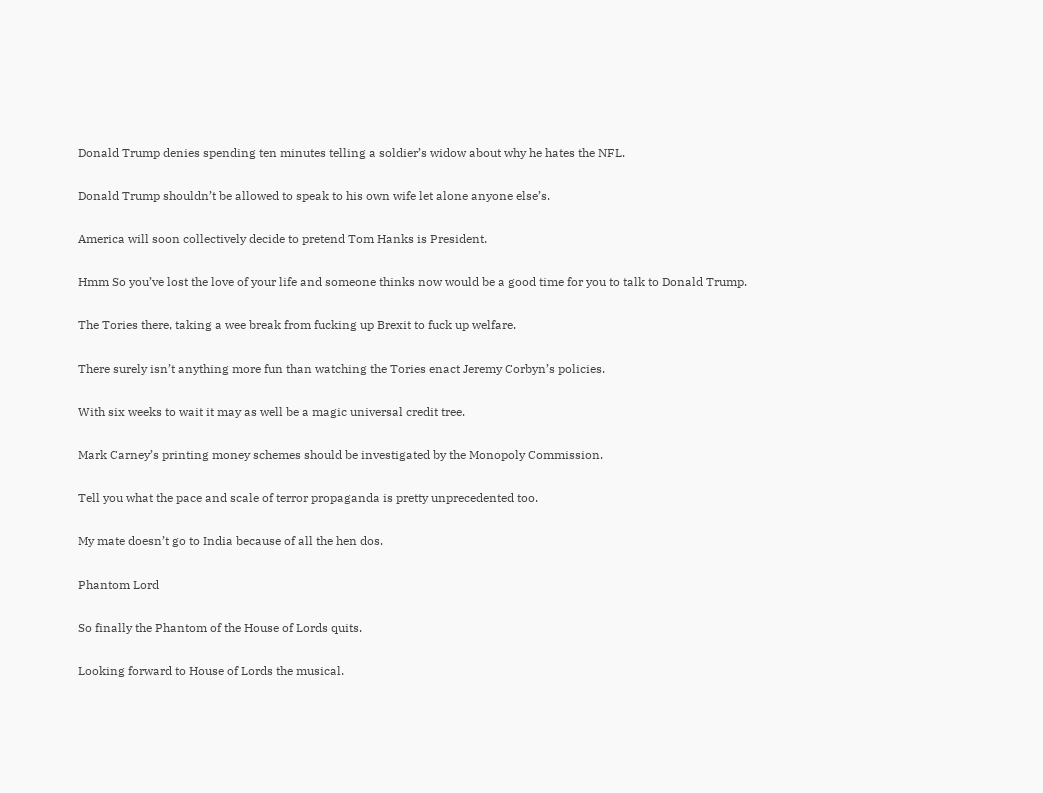Donald Trump denies spending ten minutes telling a soldier’s widow about why he hates the NFL.

Donald Trump shouldn’t be allowed to speak to his own wife let alone anyone else’s.

America will soon collectively decide to pretend Tom Hanks is President.

Hmm So you’ve lost the love of your life and someone thinks now would be a good time for you to talk to Donald Trump.

The Tories there, taking a wee break from fucking up Brexit to fuck up welfare.

There surely isn’t anything more fun than watching the Tories enact Jeremy Corbyn’s policies.

With six weeks to wait it may as well be a magic universal credit tree.

Mark Carney’s printing money schemes should be investigated by the Monopoly Commission.

Tell you what the pace and scale of terror propaganda is pretty unprecedented too.

My mate doesn’t go to India because of all the hen dos.

Phantom Lord

So finally the Phantom of the House of Lords quits.

Looking forward to House of Lords the musical.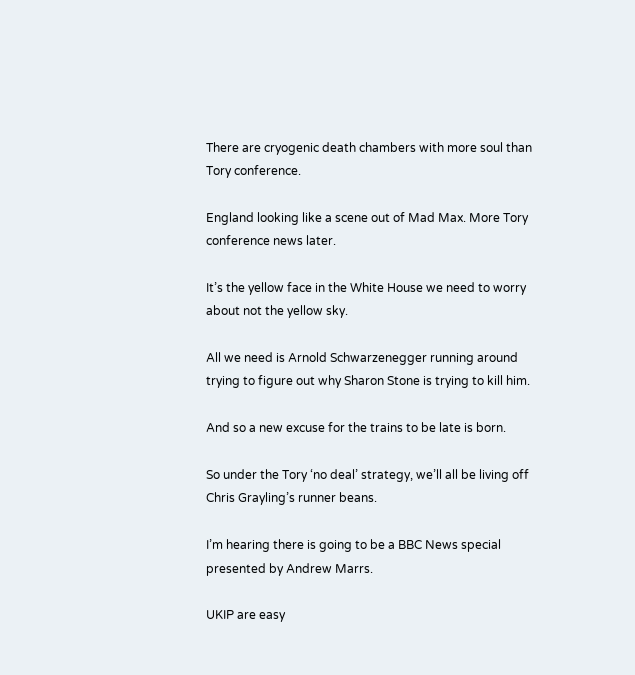There are cryogenic death chambers with more soul than Tory conference.

England looking like a scene out of Mad Max. More Tory conference news later.

It’s the yellow face in the White House we need to worry about not the yellow sky.

All we need is Arnold Schwarzenegger running around trying to figure out why Sharon Stone is trying to kill him.

And so a new excuse for the trains to be late is born.

So under the Tory ‘no deal’ strategy, we’ll all be living off Chris Grayling’s runner beans.

I’m hearing there is going to be a BBC News special presented by Andrew Marrs.

UKIP are easy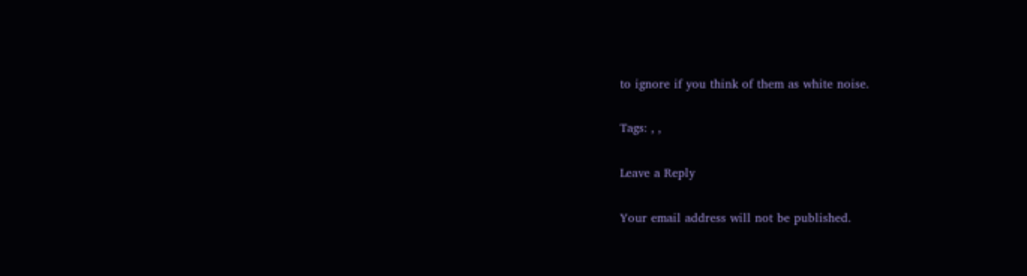to ignore if you think of them as white noise.

Tags: , ,

Leave a Reply

Your email address will not be published.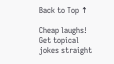Back to Top ↑

Cheap laughs! Get topical jokes straight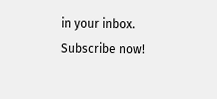in your inbox. Subscribe now!